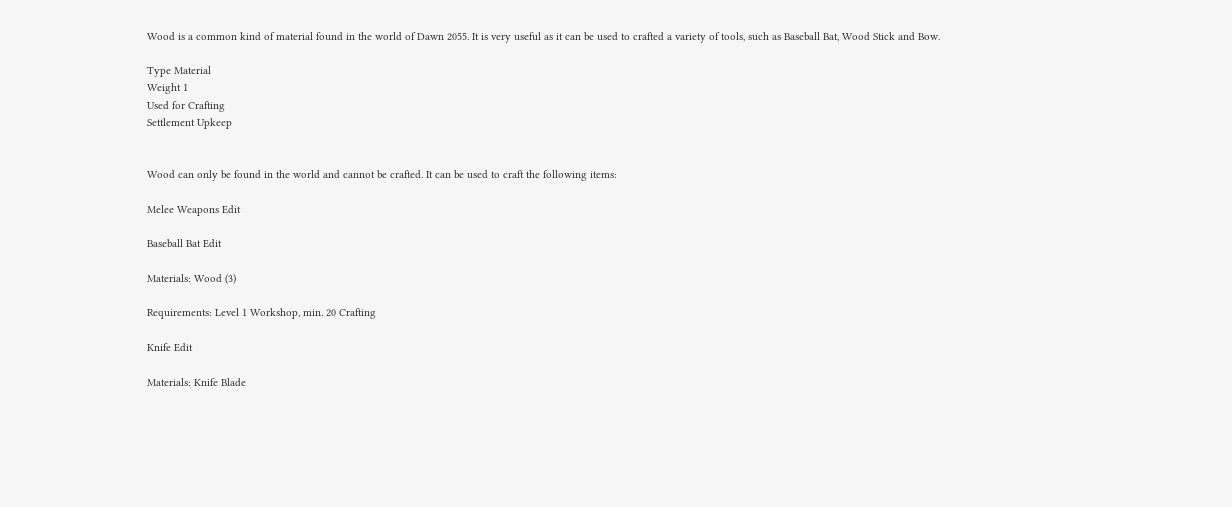Wood is a common kind of material found in the world of Dawn 2055. It is very useful as it can be used to crafted a variety of tools, such as Baseball Bat, Wood Stick and Bow.

Type Material
Weight 1
Used for Crafting
Settlement Upkeep


Wood can only be found in the world and cannot be crafted. It can be used to craft the following items:

Melee Weapons Edit

Baseball Bat Edit

Materials: Wood (3)

Requirements: Level 1 Workshop, min. 20 Crafting

Knife Edit

Materials: Knife Blade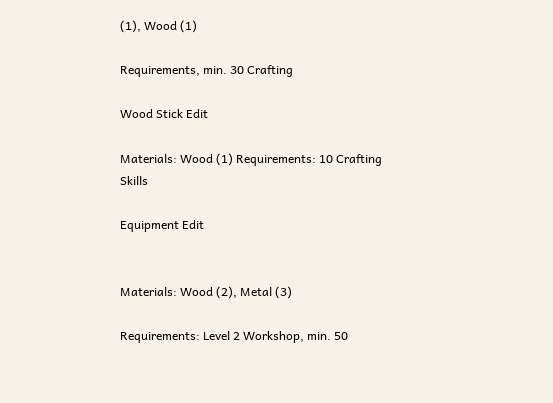(1), Wood (1)

Requirements, min. 30 Crafting

Wood Stick Edit

Materials: Wood (1) Requirements: 10 Crafting Skills

Equipment Edit


Materials: Wood (2), Metal (3)

Requirements: Level 2 Workshop, min. 50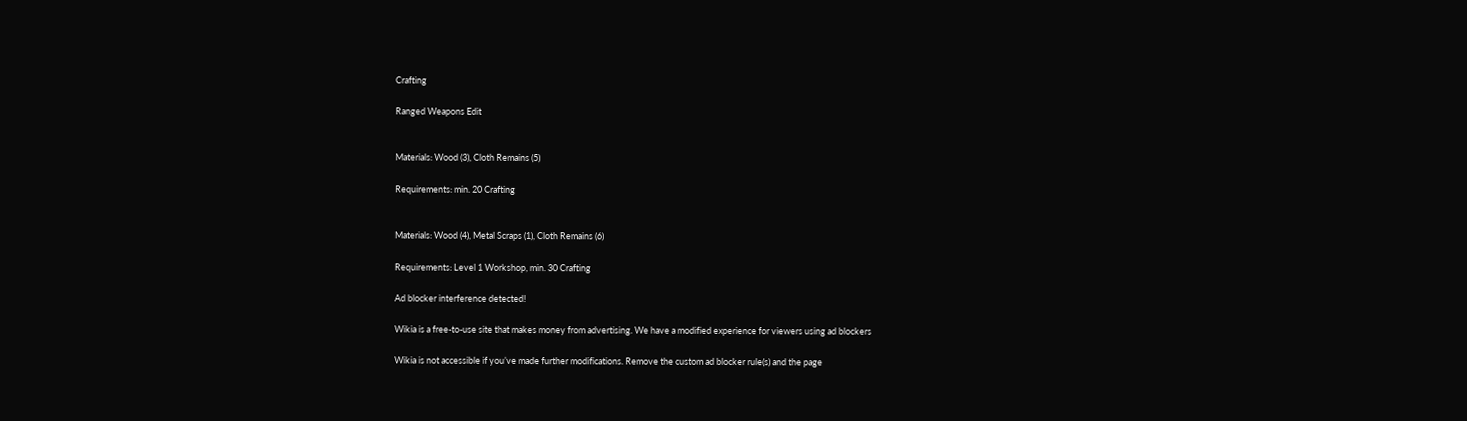Crafting

Ranged Weapons Edit


Materials: Wood (3), Cloth Remains (5)

Requirements: min. 20 Crafting


Materials: Wood (4), Metal Scraps (1), Cloth Remains (6)

Requirements: Level 1 Workshop, min. 30 Crafting

Ad blocker interference detected!

Wikia is a free-to-use site that makes money from advertising. We have a modified experience for viewers using ad blockers

Wikia is not accessible if you’ve made further modifications. Remove the custom ad blocker rule(s) and the page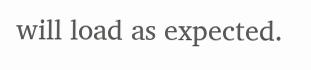will load as expected.